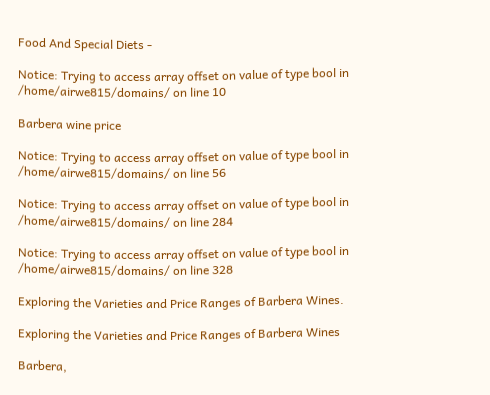Food And Special Diets -

Notice: Trying to access array offset on value of type bool in /home/airwe815/domains/ on line 10

Barbera wine price

Notice: Trying to access array offset on value of type bool in /home/airwe815/domains/ on line 56

Notice: Trying to access array offset on value of type bool in /home/airwe815/domains/ on line 284

Notice: Trying to access array offset on value of type bool in /home/airwe815/domains/ on line 328

Exploring the Varieties and Price Ranges of Barbera Wines.

Exploring the Varieties and Price Ranges of Barbera Wines

Barbera,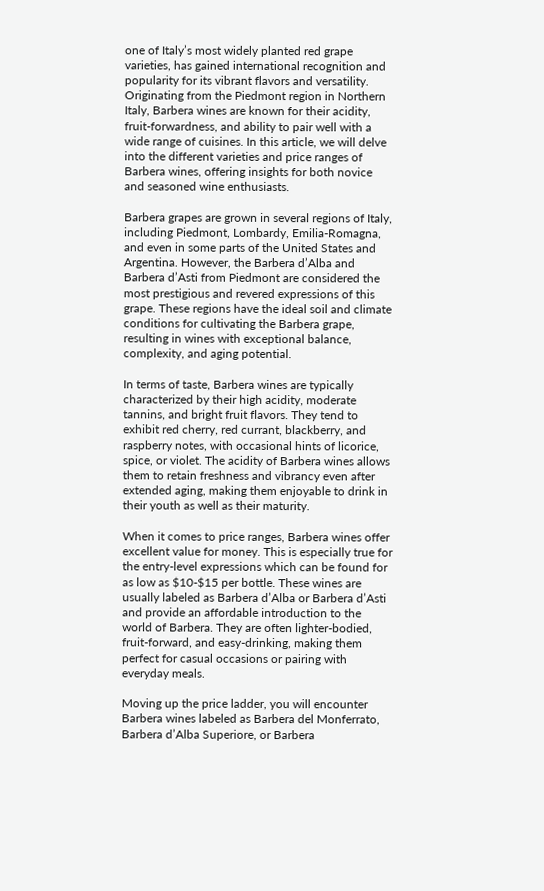one of Italy’s most widely planted red grape varieties, has gained international recognition and popularity for its vibrant flavors and versatility. Originating from the Piedmont region in Northern Italy, Barbera wines are known for their acidity, fruit-forwardness, and ability to pair well with a wide range of cuisines. In this article, we will delve into the different varieties and price ranges of Barbera wines, offering insights for both novice and seasoned wine enthusiasts.

Barbera grapes are grown in several regions of Italy, including Piedmont, Lombardy, Emilia-Romagna, and even in some parts of the United States and Argentina. However, the Barbera d’Alba and Barbera d’Asti from Piedmont are considered the most prestigious and revered expressions of this grape. These regions have the ideal soil and climate conditions for cultivating the Barbera grape, resulting in wines with exceptional balance, complexity, and aging potential.

In terms of taste, Barbera wines are typically characterized by their high acidity, moderate tannins, and bright fruit flavors. They tend to exhibit red cherry, red currant, blackberry, and raspberry notes, with occasional hints of licorice, spice, or violet. The acidity of Barbera wines allows them to retain freshness and vibrancy even after extended aging, making them enjoyable to drink in their youth as well as their maturity.

When it comes to price ranges, Barbera wines offer excellent value for money. This is especially true for the entry-level expressions which can be found for as low as $10-$15 per bottle. These wines are usually labeled as Barbera d’Alba or Barbera d’Asti and provide an affordable introduction to the world of Barbera. They are often lighter-bodied, fruit-forward, and easy-drinking, making them perfect for casual occasions or pairing with everyday meals.

Moving up the price ladder, you will encounter Barbera wines labeled as Barbera del Monferrato, Barbera d’Alba Superiore, or Barbera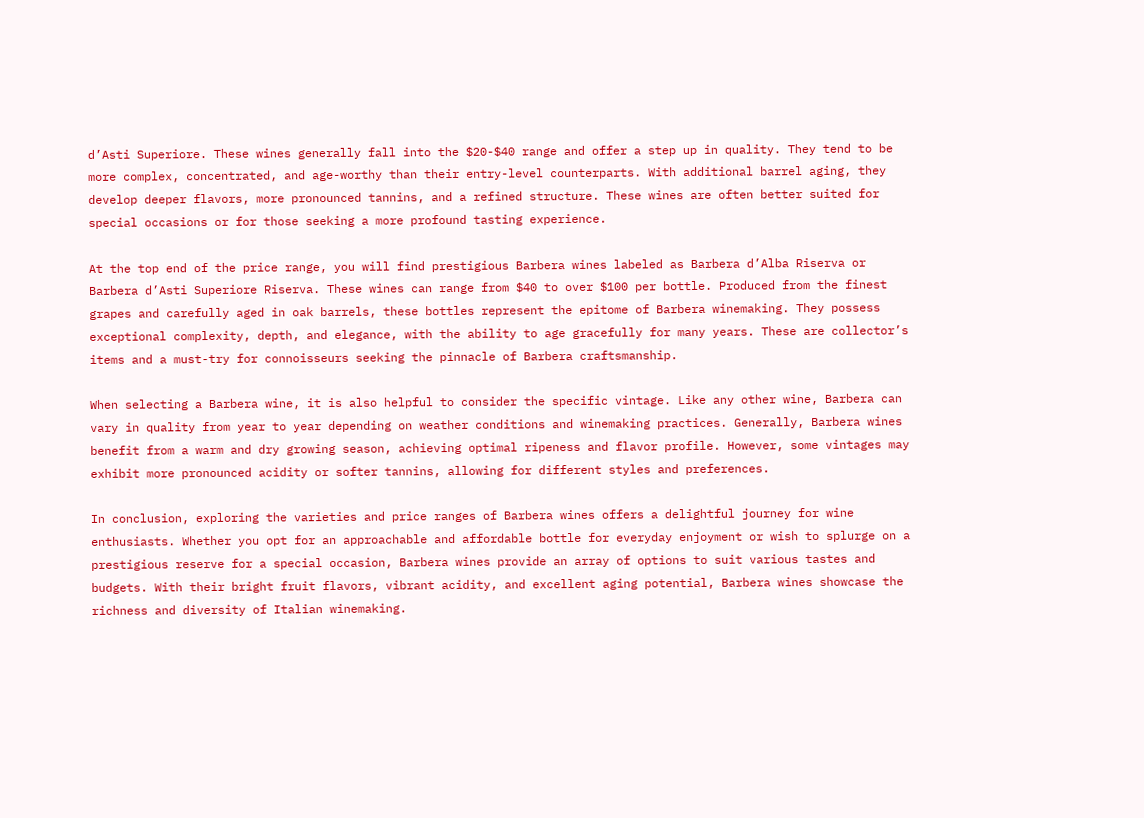d’Asti Superiore. These wines generally fall into the $20-$40 range and offer a step up in quality. They tend to be more complex, concentrated, and age-worthy than their entry-level counterparts. With additional barrel aging, they develop deeper flavors, more pronounced tannins, and a refined structure. These wines are often better suited for special occasions or for those seeking a more profound tasting experience.

At the top end of the price range, you will find prestigious Barbera wines labeled as Barbera d’Alba Riserva or Barbera d’Asti Superiore Riserva. These wines can range from $40 to over $100 per bottle. Produced from the finest grapes and carefully aged in oak barrels, these bottles represent the epitome of Barbera winemaking. They possess exceptional complexity, depth, and elegance, with the ability to age gracefully for many years. These are collector’s items and a must-try for connoisseurs seeking the pinnacle of Barbera craftsmanship.

When selecting a Barbera wine, it is also helpful to consider the specific vintage. Like any other wine, Barbera can vary in quality from year to year depending on weather conditions and winemaking practices. Generally, Barbera wines benefit from a warm and dry growing season, achieving optimal ripeness and flavor profile. However, some vintages may exhibit more pronounced acidity or softer tannins, allowing for different styles and preferences.

In conclusion, exploring the varieties and price ranges of Barbera wines offers a delightful journey for wine enthusiasts. Whether you opt for an approachable and affordable bottle for everyday enjoyment or wish to splurge on a prestigious reserve for a special occasion, Barbera wines provide an array of options to suit various tastes and budgets. With their bright fruit flavors, vibrant acidity, and excellent aging potential, Barbera wines showcase the richness and diversity of Italian winemaking.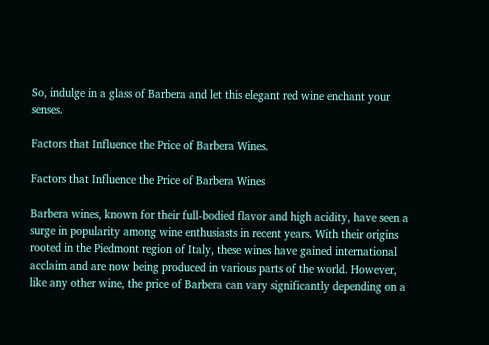So, indulge in a glass of Barbera and let this elegant red wine enchant your senses.

Factors that Influence the Price of Barbera Wines.

Factors that Influence the Price of Barbera Wines

Barbera wines, known for their full-bodied flavor and high acidity, have seen a surge in popularity among wine enthusiasts in recent years. With their origins rooted in the Piedmont region of Italy, these wines have gained international acclaim and are now being produced in various parts of the world. However, like any other wine, the price of Barbera can vary significantly depending on a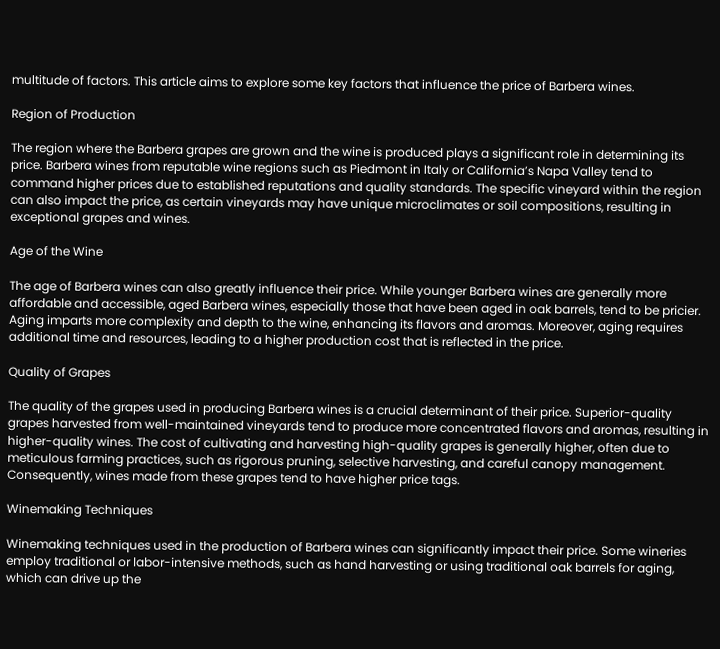multitude of factors. This article aims to explore some key factors that influence the price of Barbera wines.

Region of Production

The region where the Barbera grapes are grown and the wine is produced plays a significant role in determining its price. Barbera wines from reputable wine regions such as Piedmont in Italy or California’s Napa Valley tend to command higher prices due to established reputations and quality standards. The specific vineyard within the region can also impact the price, as certain vineyards may have unique microclimates or soil compositions, resulting in exceptional grapes and wines.

Age of the Wine

The age of Barbera wines can also greatly influence their price. While younger Barbera wines are generally more affordable and accessible, aged Barbera wines, especially those that have been aged in oak barrels, tend to be pricier. Aging imparts more complexity and depth to the wine, enhancing its flavors and aromas. Moreover, aging requires additional time and resources, leading to a higher production cost that is reflected in the price.

Quality of Grapes

The quality of the grapes used in producing Barbera wines is a crucial determinant of their price. Superior-quality grapes harvested from well-maintained vineyards tend to produce more concentrated flavors and aromas, resulting in higher-quality wines. The cost of cultivating and harvesting high-quality grapes is generally higher, often due to meticulous farming practices, such as rigorous pruning, selective harvesting, and careful canopy management. Consequently, wines made from these grapes tend to have higher price tags.

Winemaking Techniques

Winemaking techniques used in the production of Barbera wines can significantly impact their price. Some wineries employ traditional or labor-intensive methods, such as hand harvesting or using traditional oak barrels for aging, which can drive up the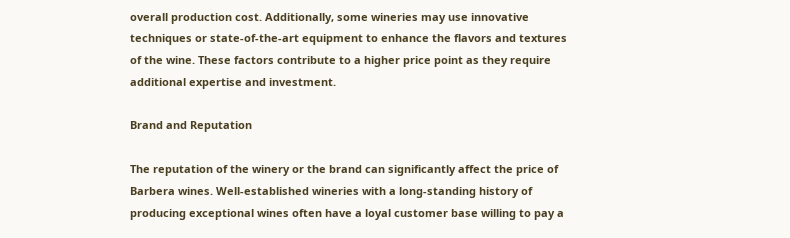overall production cost. Additionally, some wineries may use innovative techniques or state-of-the-art equipment to enhance the flavors and textures of the wine. These factors contribute to a higher price point as they require additional expertise and investment.

Brand and Reputation

The reputation of the winery or the brand can significantly affect the price of Barbera wines. Well-established wineries with a long-standing history of producing exceptional wines often have a loyal customer base willing to pay a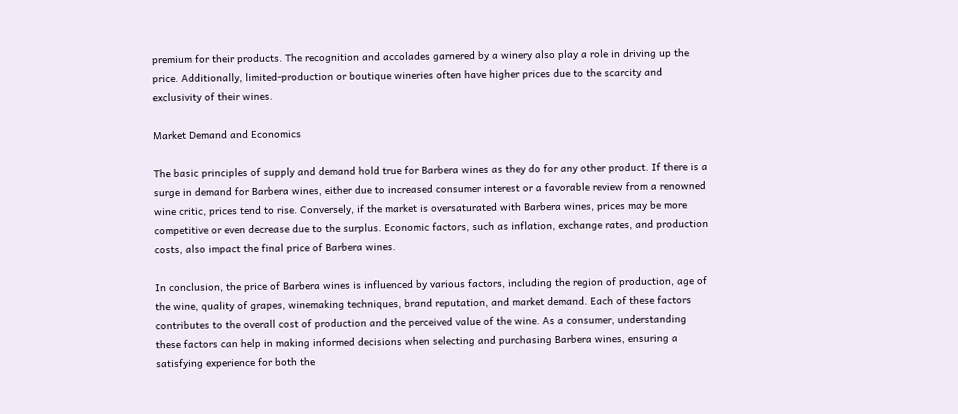premium for their products. The recognition and accolades garnered by a winery also play a role in driving up the price. Additionally, limited-production or boutique wineries often have higher prices due to the scarcity and exclusivity of their wines.

Market Demand and Economics

The basic principles of supply and demand hold true for Barbera wines as they do for any other product. If there is a surge in demand for Barbera wines, either due to increased consumer interest or a favorable review from a renowned wine critic, prices tend to rise. Conversely, if the market is oversaturated with Barbera wines, prices may be more competitive or even decrease due to the surplus. Economic factors, such as inflation, exchange rates, and production costs, also impact the final price of Barbera wines.

In conclusion, the price of Barbera wines is influenced by various factors, including the region of production, age of the wine, quality of grapes, winemaking techniques, brand reputation, and market demand. Each of these factors contributes to the overall cost of production and the perceived value of the wine. As a consumer, understanding these factors can help in making informed decisions when selecting and purchasing Barbera wines, ensuring a satisfying experience for both the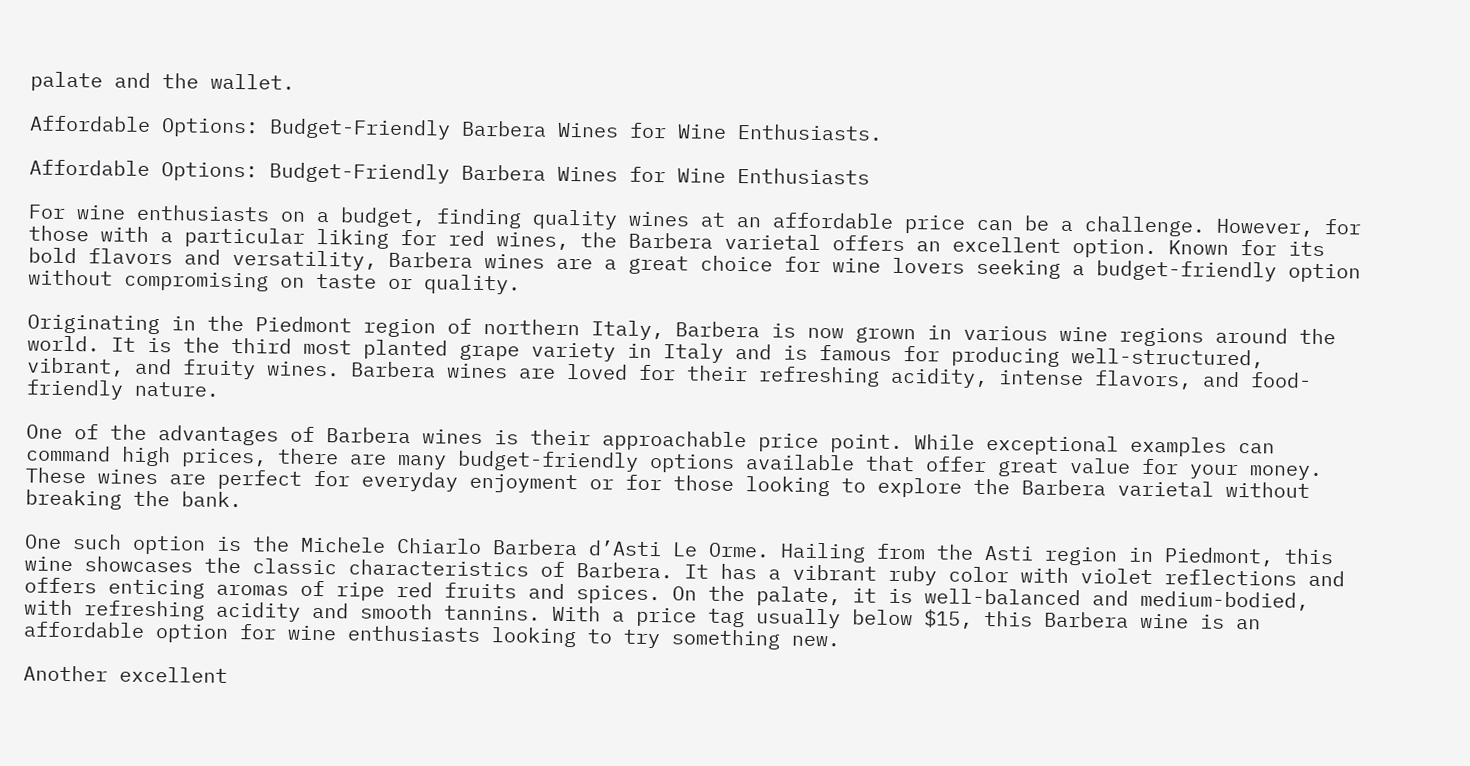palate and the wallet.

Affordable Options: Budget-Friendly Barbera Wines for Wine Enthusiasts.

Affordable Options: Budget-Friendly Barbera Wines for Wine Enthusiasts

For wine enthusiasts on a budget, finding quality wines at an affordable price can be a challenge. However, for those with a particular liking for red wines, the Barbera varietal offers an excellent option. Known for its bold flavors and versatility, Barbera wines are a great choice for wine lovers seeking a budget-friendly option without compromising on taste or quality.

Originating in the Piedmont region of northern Italy, Barbera is now grown in various wine regions around the world. It is the third most planted grape variety in Italy and is famous for producing well-structured, vibrant, and fruity wines. Barbera wines are loved for their refreshing acidity, intense flavors, and food-friendly nature.

One of the advantages of Barbera wines is their approachable price point. While exceptional examples can command high prices, there are many budget-friendly options available that offer great value for your money. These wines are perfect for everyday enjoyment or for those looking to explore the Barbera varietal without breaking the bank.

One such option is the Michele Chiarlo Barbera d’Asti Le Orme. Hailing from the Asti region in Piedmont, this wine showcases the classic characteristics of Barbera. It has a vibrant ruby color with violet reflections and offers enticing aromas of ripe red fruits and spices. On the palate, it is well-balanced and medium-bodied, with refreshing acidity and smooth tannins. With a price tag usually below $15, this Barbera wine is an affordable option for wine enthusiasts looking to try something new.

Another excellent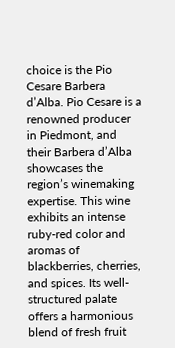choice is the Pio Cesare Barbera d’Alba. Pio Cesare is a renowned producer in Piedmont, and their Barbera d’Alba showcases the region’s winemaking expertise. This wine exhibits an intense ruby-red color and aromas of blackberries, cherries, and spices. Its well-structured palate offers a harmonious blend of fresh fruit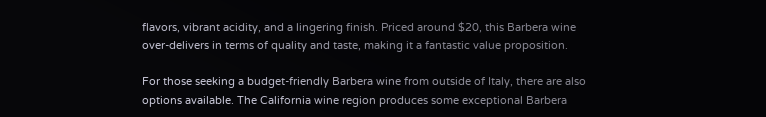flavors, vibrant acidity, and a lingering finish. Priced around $20, this Barbera wine over-delivers in terms of quality and taste, making it a fantastic value proposition.

For those seeking a budget-friendly Barbera wine from outside of Italy, there are also options available. The California wine region produces some exceptional Barbera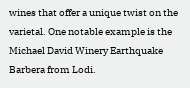wines that offer a unique twist on the varietal. One notable example is the Michael David Winery Earthquake Barbera from Lodi.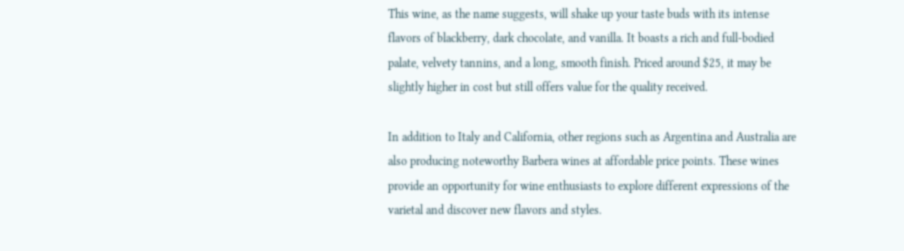This wine, as the name suggests, will shake up your taste buds with its intense flavors of blackberry, dark chocolate, and vanilla. It boasts a rich and full-bodied palate, velvety tannins, and a long, smooth finish. Priced around $25, it may be slightly higher in cost but still offers value for the quality received.

In addition to Italy and California, other regions such as Argentina and Australia are also producing noteworthy Barbera wines at affordable price points. These wines provide an opportunity for wine enthusiasts to explore different expressions of the varietal and discover new flavors and styles.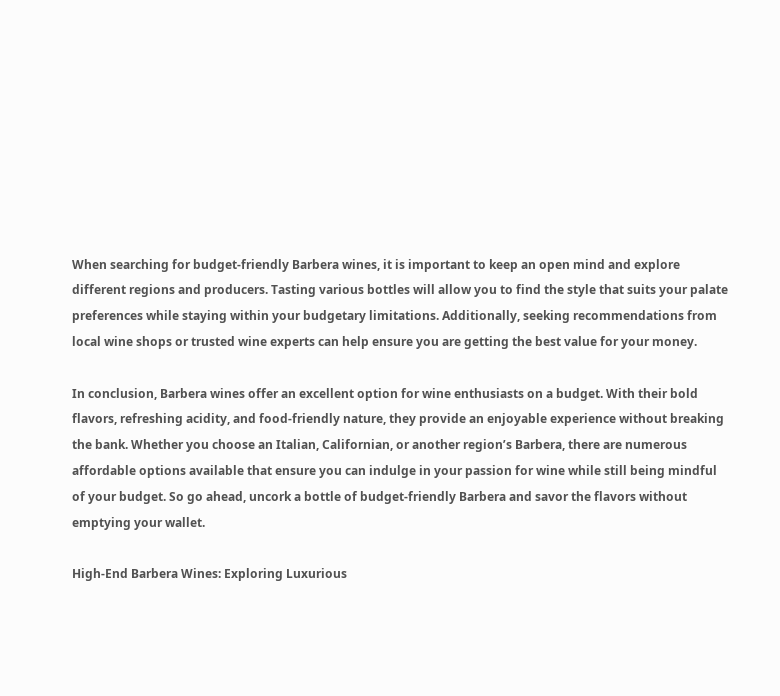When searching for budget-friendly Barbera wines, it is important to keep an open mind and explore different regions and producers. Tasting various bottles will allow you to find the style that suits your palate preferences while staying within your budgetary limitations. Additionally, seeking recommendations from local wine shops or trusted wine experts can help ensure you are getting the best value for your money.

In conclusion, Barbera wines offer an excellent option for wine enthusiasts on a budget. With their bold flavors, refreshing acidity, and food-friendly nature, they provide an enjoyable experience without breaking the bank. Whether you choose an Italian, Californian, or another region’s Barbera, there are numerous affordable options available that ensure you can indulge in your passion for wine while still being mindful of your budget. So go ahead, uncork a bottle of budget-friendly Barbera and savor the flavors without emptying your wallet.

High-End Barbera Wines: Exploring Luxurious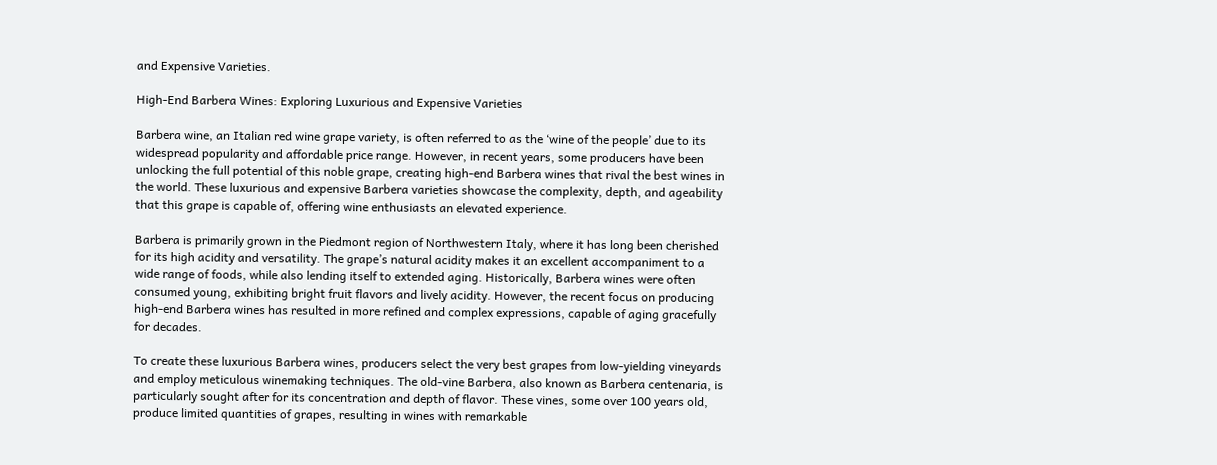and Expensive Varieties.

High-End Barbera Wines: Exploring Luxurious and Expensive Varieties

Barbera wine, an Italian red wine grape variety, is often referred to as the ‘wine of the people’ due to its widespread popularity and affordable price range. However, in recent years, some producers have been unlocking the full potential of this noble grape, creating high-end Barbera wines that rival the best wines in the world. These luxurious and expensive Barbera varieties showcase the complexity, depth, and ageability that this grape is capable of, offering wine enthusiasts an elevated experience.

Barbera is primarily grown in the Piedmont region of Northwestern Italy, where it has long been cherished for its high acidity and versatility. The grape’s natural acidity makes it an excellent accompaniment to a wide range of foods, while also lending itself to extended aging. Historically, Barbera wines were often consumed young, exhibiting bright fruit flavors and lively acidity. However, the recent focus on producing high-end Barbera wines has resulted in more refined and complex expressions, capable of aging gracefully for decades.

To create these luxurious Barbera wines, producers select the very best grapes from low-yielding vineyards and employ meticulous winemaking techniques. The old-vine Barbera, also known as Barbera centenaria, is particularly sought after for its concentration and depth of flavor. These vines, some over 100 years old, produce limited quantities of grapes, resulting in wines with remarkable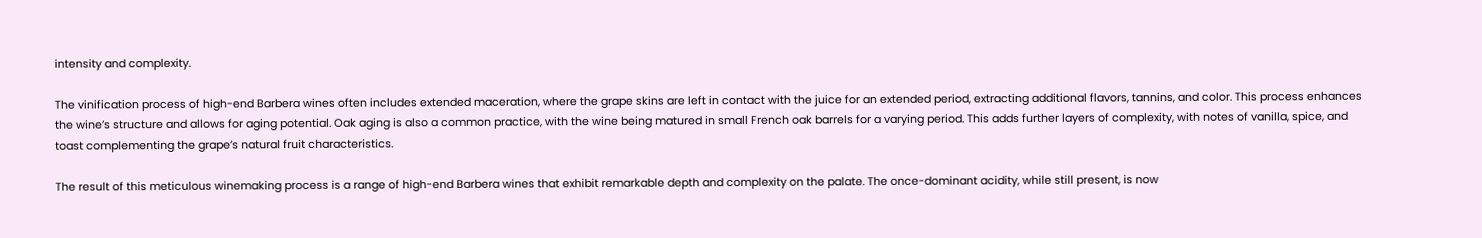intensity and complexity.

The vinification process of high-end Barbera wines often includes extended maceration, where the grape skins are left in contact with the juice for an extended period, extracting additional flavors, tannins, and color. This process enhances the wine’s structure and allows for aging potential. Oak aging is also a common practice, with the wine being matured in small French oak barrels for a varying period. This adds further layers of complexity, with notes of vanilla, spice, and toast complementing the grape’s natural fruit characteristics.

The result of this meticulous winemaking process is a range of high-end Barbera wines that exhibit remarkable depth and complexity on the palate. The once-dominant acidity, while still present, is now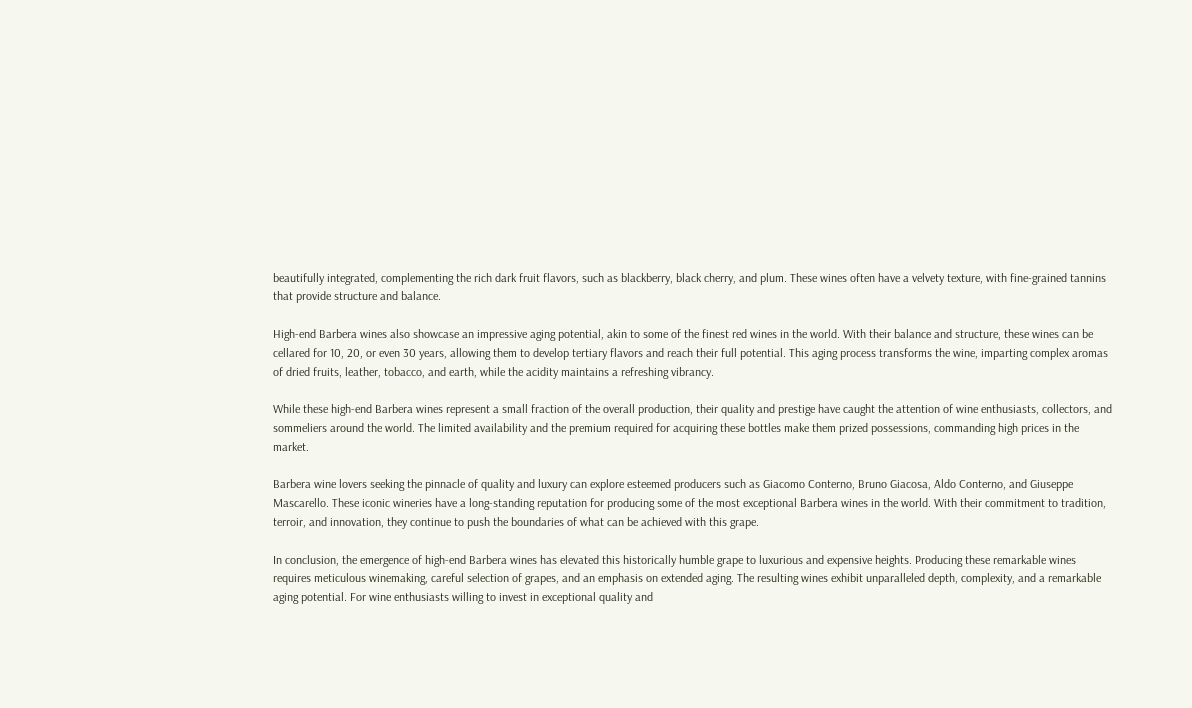beautifully integrated, complementing the rich dark fruit flavors, such as blackberry, black cherry, and plum. These wines often have a velvety texture, with fine-grained tannins that provide structure and balance.

High-end Barbera wines also showcase an impressive aging potential, akin to some of the finest red wines in the world. With their balance and structure, these wines can be cellared for 10, 20, or even 30 years, allowing them to develop tertiary flavors and reach their full potential. This aging process transforms the wine, imparting complex aromas of dried fruits, leather, tobacco, and earth, while the acidity maintains a refreshing vibrancy.

While these high-end Barbera wines represent a small fraction of the overall production, their quality and prestige have caught the attention of wine enthusiasts, collectors, and sommeliers around the world. The limited availability and the premium required for acquiring these bottles make them prized possessions, commanding high prices in the market.

Barbera wine lovers seeking the pinnacle of quality and luxury can explore esteemed producers such as Giacomo Conterno, Bruno Giacosa, Aldo Conterno, and Giuseppe Mascarello. These iconic wineries have a long-standing reputation for producing some of the most exceptional Barbera wines in the world. With their commitment to tradition, terroir, and innovation, they continue to push the boundaries of what can be achieved with this grape.

In conclusion, the emergence of high-end Barbera wines has elevated this historically humble grape to luxurious and expensive heights. Producing these remarkable wines requires meticulous winemaking, careful selection of grapes, and an emphasis on extended aging. The resulting wines exhibit unparalleled depth, complexity, and a remarkable aging potential. For wine enthusiasts willing to invest in exceptional quality and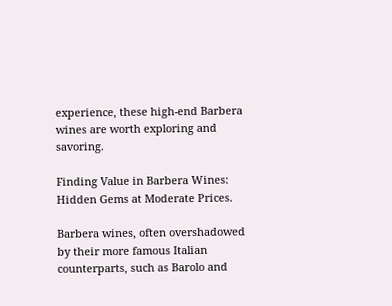experience, these high-end Barbera wines are worth exploring and savoring.

Finding Value in Barbera Wines: Hidden Gems at Moderate Prices.

Barbera wines, often overshadowed by their more famous Italian counterparts, such as Barolo and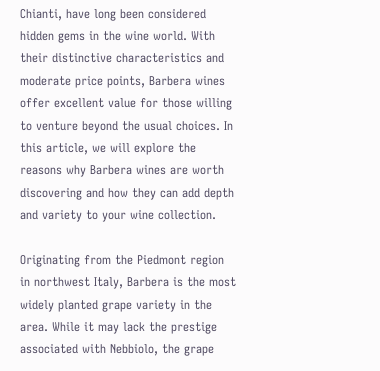Chianti, have long been considered hidden gems in the wine world. With their distinctive characteristics and moderate price points, Barbera wines offer excellent value for those willing to venture beyond the usual choices. In this article, we will explore the reasons why Barbera wines are worth discovering and how they can add depth and variety to your wine collection.

Originating from the Piedmont region in northwest Italy, Barbera is the most widely planted grape variety in the area. While it may lack the prestige associated with Nebbiolo, the grape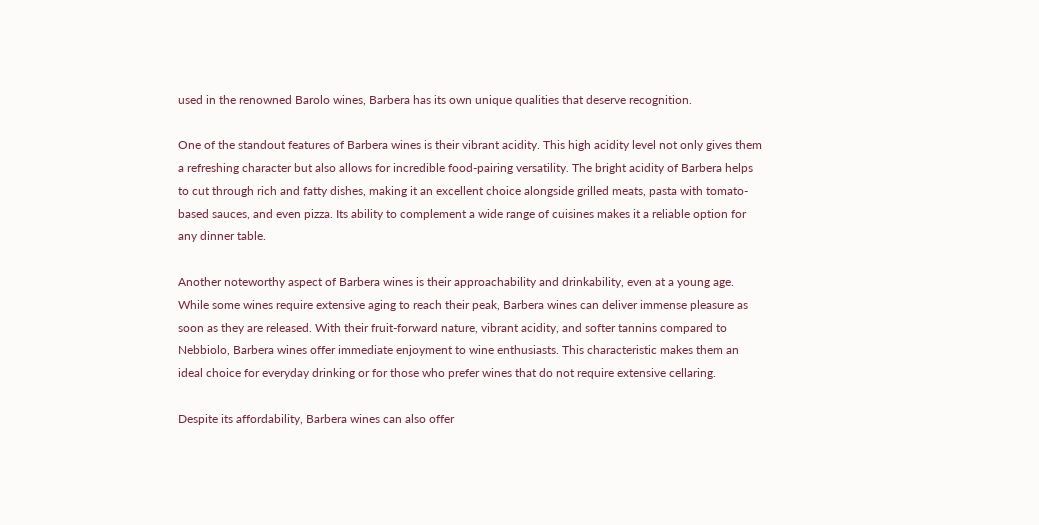used in the renowned Barolo wines, Barbera has its own unique qualities that deserve recognition.

One of the standout features of Barbera wines is their vibrant acidity. This high acidity level not only gives them a refreshing character but also allows for incredible food-pairing versatility. The bright acidity of Barbera helps to cut through rich and fatty dishes, making it an excellent choice alongside grilled meats, pasta with tomato-based sauces, and even pizza. Its ability to complement a wide range of cuisines makes it a reliable option for any dinner table.

Another noteworthy aspect of Barbera wines is their approachability and drinkability, even at a young age. While some wines require extensive aging to reach their peak, Barbera wines can deliver immense pleasure as soon as they are released. With their fruit-forward nature, vibrant acidity, and softer tannins compared to Nebbiolo, Barbera wines offer immediate enjoyment to wine enthusiasts. This characteristic makes them an ideal choice for everyday drinking or for those who prefer wines that do not require extensive cellaring.

Despite its affordability, Barbera wines can also offer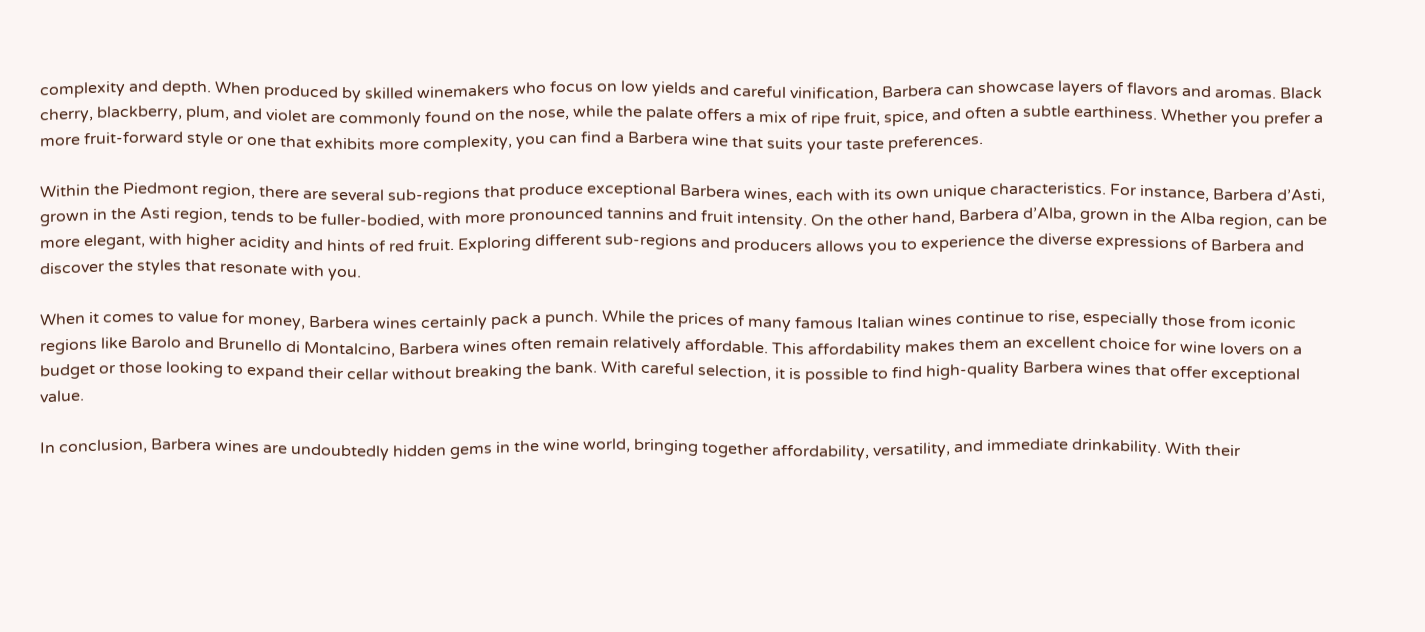complexity and depth. When produced by skilled winemakers who focus on low yields and careful vinification, Barbera can showcase layers of flavors and aromas. Black cherry, blackberry, plum, and violet are commonly found on the nose, while the palate offers a mix of ripe fruit, spice, and often a subtle earthiness. Whether you prefer a more fruit-forward style or one that exhibits more complexity, you can find a Barbera wine that suits your taste preferences.

Within the Piedmont region, there are several sub-regions that produce exceptional Barbera wines, each with its own unique characteristics. For instance, Barbera d’Asti, grown in the Asti region, tends to be fuller-bodied, with more pronounced tannins and fruit intensity. On the other hand, Barbera d’Alba, grown in the Alba region, can be more elegant, with higher acidity and hints of red fruit. Exploring different sub-regions and producers allows you to experience the diverse expressions of Barbera and discover the styles that resonate with you.

When it comes to value for money, Barbera wines certainly pack a punch. While the prices of many famous Italian wines continue to rise, especially those from iconic regions like Barolo and Brunello di Montalcino, Barbera wines often remain relatively affordable. This affordability makes them an excellent choice for wine lovers on a budget or those looking to expand their cellar without breaking the bank. With careful selection, it is possible to find high-quality Barbera wines that offer exceptional value.

In conclusion, Barbera wines are undoubtedly hidden gems in the wine world, bringing together affordability, versatility, and immediate drinkability. With their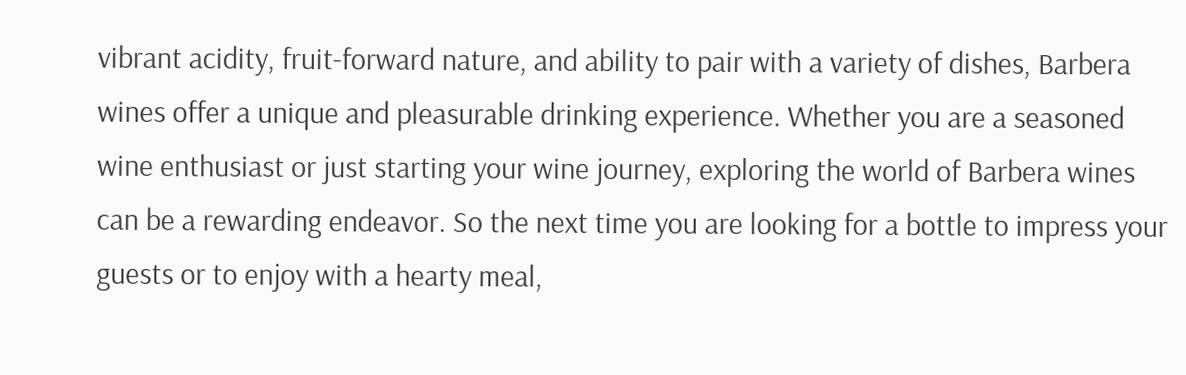vibrant acidity, fruit-forward nature, and ability to pair with a variety of dishes, Barbera wines offer a unique and pleasurable drinking experience. Whether you are a seasoned wine enthusiast or just starting your wine journey, exploring the world of Barbera wines can be a rewarding endeavor. So the next time you are looking for a bottle to impress your guests or to enjoy with a hearty meal,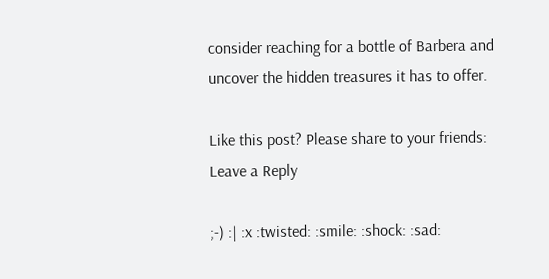consider reaching for a bottle of Barbera and uncover the hidden treasures it has to offer.

Like this post? Please share to your friends:
Leave a Reply

;-) :| :x :twisted: :smile: :shock: :sad: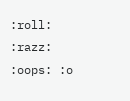:roll: :razz: :oops: :o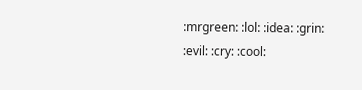:mrgreen: :lol: :idea: :grin: :evil: :cry: :cool: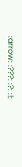:arrow: :???: :?: :!: